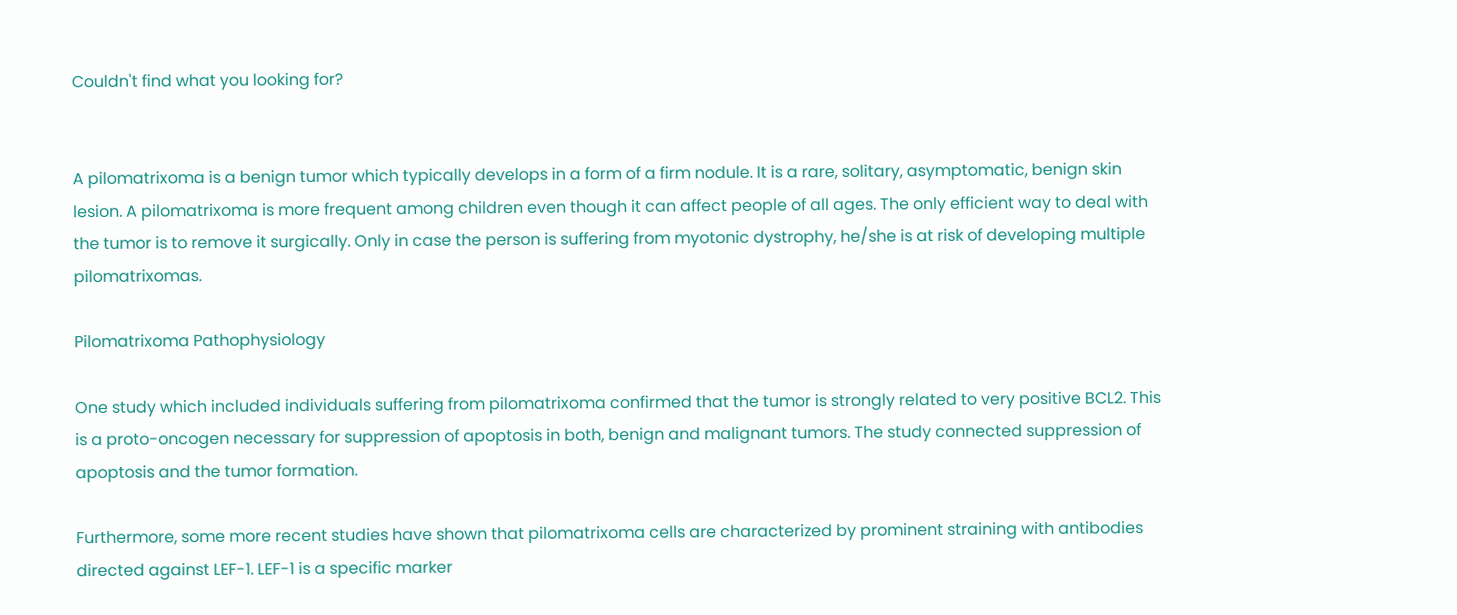Couldn't find what you looking for?


A pilomatrixoma is a benign tumor which typically develops in a form of a firm nodule. It is a rare, solitary, asymptomatic, benign skin lesion. A pilomatrixoma is more frequent among children even though it can affect people of all ages. The only efficient way to deal with the tumor is to remove it surgically. Only in case the person is suffering from myotonic dystrophy, he/she is at risk of developing multiple pilomatrixomas.

Pilomatrixoma Pathophysiology

One study which included individuals suffering from pilomatrixoma confirmed that the tumor is strongly related to very positive BCL2. This is a proto-oncogen necessary for suppression of apoptosis in both, benign and malignant tumors. The study connected suppression of apoptosis and the tumor formation.

Furthermore, some more recent studies have shown that pilomatrixoma cells are characterized by prominent straining with antibodies directed against LEF-1. LEF-1 is a specific marker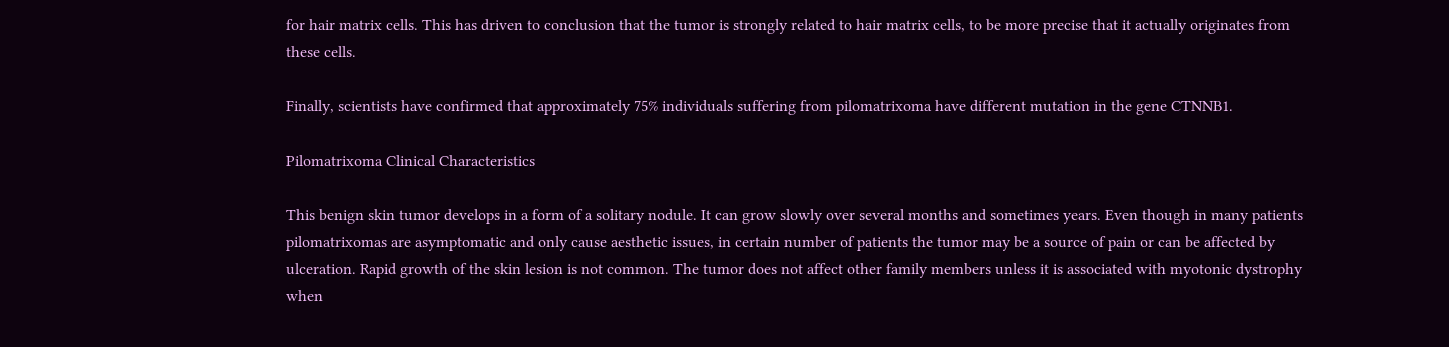for hair matrix cells. This has driven to conclusion that the tumor is strongly related to hair matrix cells, to be more precise that it actually originates from these cells.

Finally, scientists have confirmed that approximately 75% individuals suffering from pilomatrixoma have different mutation in the gene CTNNB1.

Pilomatrixoma Clinical Characteristics

This benign skin tumor develops in a form of a solitary nodule. It can grow slowly over several months and sometimes years. Even though in many patients pilomatrixomas are asymptomatic and only cause aesthetic issues, in certain number of patients the tumor may be a source of pain or can be affected by ulceration. Rapid growth of the skin lesion is not common. The tumor does not affect other family members unless it is associated with myotonic dystrophy when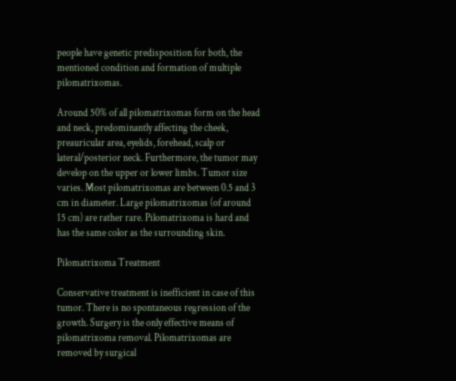people have genetic predisposition for both, the mentioned condition and formation of multiple pilomatrixomas.

Around 50% of all pilomatrixomas form on the head and neck, predominantly affecting the cheek, preauricular area, eyelids, forehead, scalp or lateral/posterior neck. Furthermore, the tumor may develop on the upper or lower limbs. Tumor size varies. Most pilomatrixomas are between 0.5 and 3 cm in diameter. Large pilomatrixomas (of around 15 cm) are rather rare. Pilomatrixoma is hard and has the same color as the surrounding skin.

Pilomatrixoma Treatment

Conservative treatment is inefficient in case of this tumor. There is no spontaneous regression of the growth. Surgery is the only effective means of pilomatrixoma removal. Pilomatrixomas are removed by surgical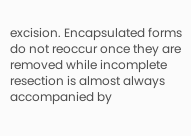excision. Encapsulated forms do not reoccur once they are removed while incomplete resection is almost always accompanied by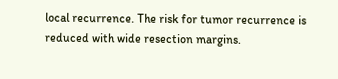local recurrence. The risk for tumor recurrence is reduced with wide resection margins.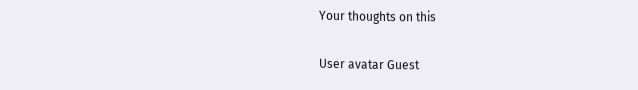Your thoughts on this

User avatar Guest